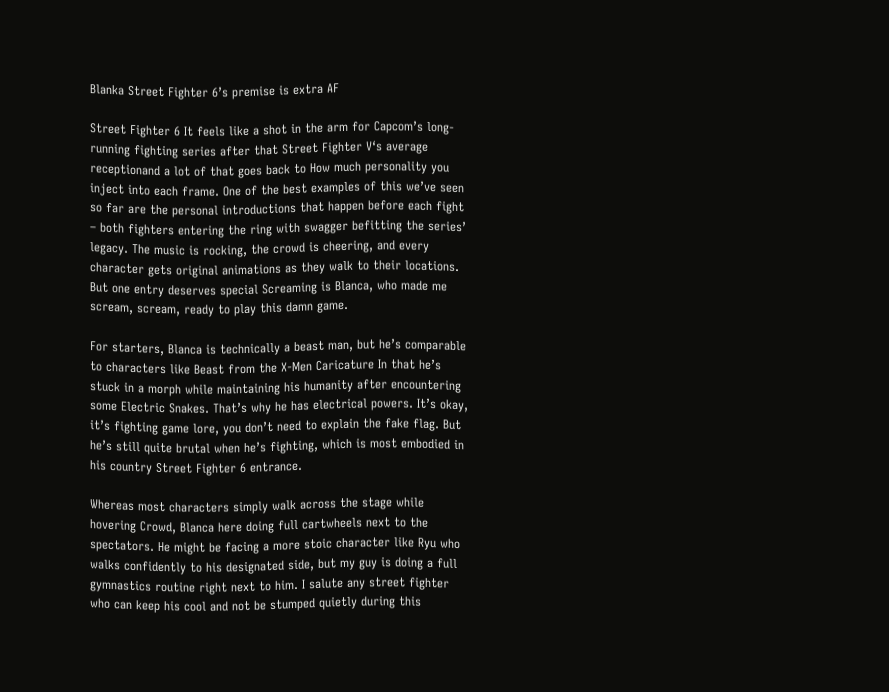Blanka Street Fighter 6’s premise is extra AF

Street Fighter 6 It feels like a shot in the arm for Capcom’s long-running fighting series after that Street Fighter V‘s average receptionand a lot of that goes back to How much personality you inject into each frame. One of the best examples of this we’ve seen so far are the personal introductions that happen before each fight – both fighters entering the ring with swagger befitting the series’ legacy. The music is rocking, the crowd is cheering, and every character gets original animations as they walk to their locations. But one entry deserves special Screaming is Blanca, who made me scream, scream, ready to play this damn game.

For starters, Blanca is technically a beast man, but he’s comparable to characters like Beast from the X-Men Caricature In that he’s stuck in a morph while maintaining his humanity after encountering some Electric Snakes. That’s why he has electrical powers. It’s okay, it’s fighting game lore, you don’t need to explain the fake flag. But he’s still quite brutal when he’s fighting, which is most embodied in his country Street Fighter 6 entrance.

Whereas most characters simply walk across the stage while hovering Crowd, Blanca here doing full cartwheels next to the spectators. He might be facing a more stoic character like Ryu who walks confidently to his designated side, but my guy is doing a full gymnastics routine right next to him. I salute any street fighter who can keep his cool and not be stumped quietly during this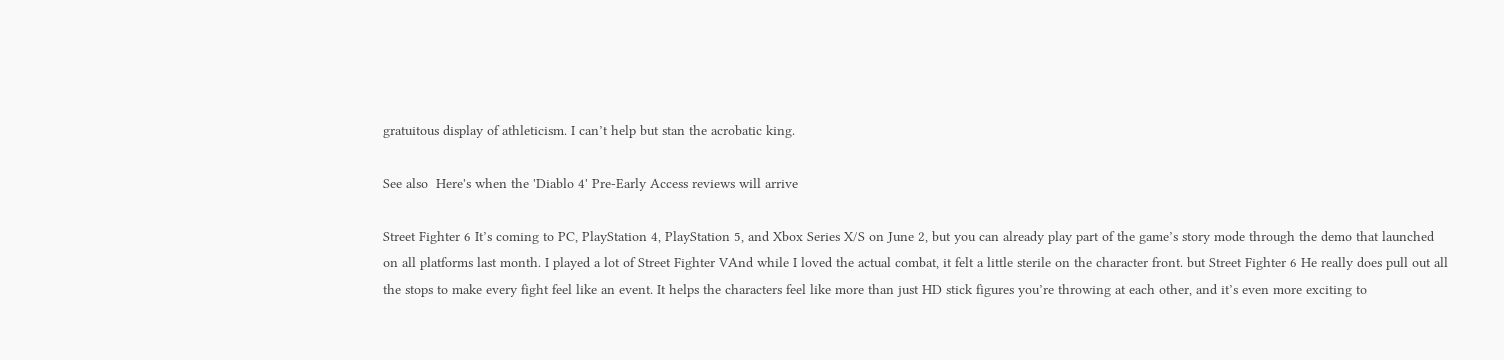gratuitous display of athleticism. I can’t help but stan the acrobatic king.

See also  Here's when the 'Diablo 4' Pre-Early Access reviews will arrive

Street Fighter 6 It’s coming to PC, PlayStation 4, PlayStation 5, and Xbox Series X/S on June 2, but you can already play part of the game’s story mode through the demo that launched on all platforms last month. I played a lot of Street Fighter VAnd while I loved the actual combat, it felt a little sterile on the character front. but Street Fighter 6 He really does pull out all the stops to make every fight feel like an event. It helps the characters feel like more than just HD stick figures you’re throwing at each other, and it’s even more exciting to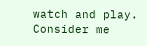watch and play. Consider me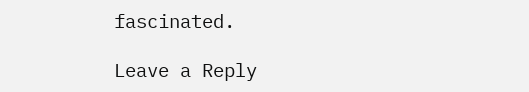fascinated.

Leave a Reply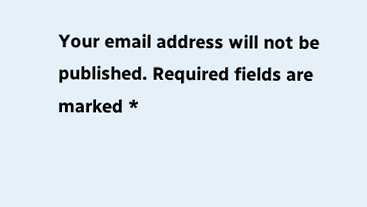Your email address will not be published. Required fields are marked *